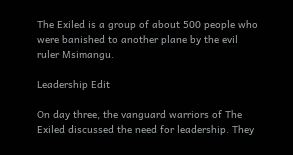The Exiled is a group of about 500 people who were banished to another plane by the evil ruler Msimangu.

Leadership Edit

On day three, the vanguard warriors of The Exiled discussed the need for leadership. They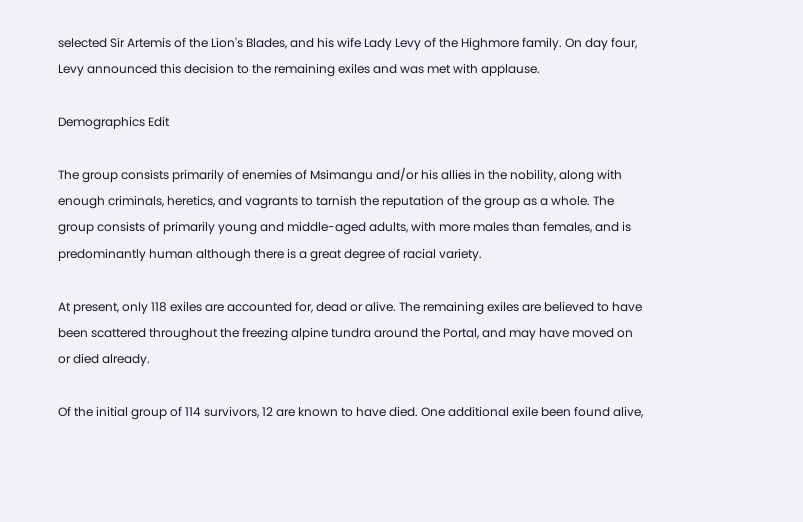selected Sir Artemis of the Lion's Blades, and his wife Lady Levy of the Highmore family. On day four, Levy announced this decision to the remaining exiles and was met with applause.

Demographics Edit

The group consists primarily of enemies of Msimangu and/or his allies in the nobility, along with enough criminals, heretics, and vagrants to tarnish the reputation of the group as a whole. The group consists of primarily young and middle-aged adults, with more males than females, and is predominantly human although there is a great degree of racial variety.

At present, only 118 exiles are accounted for, dead or alive. The remaining exiles are believed to have been scattered throughout the freezing alpine tundra around the Portal, and may have moved on or died already.

Of the initial group of 114 survivors, 12 are known to have died. One additional exile been found alive,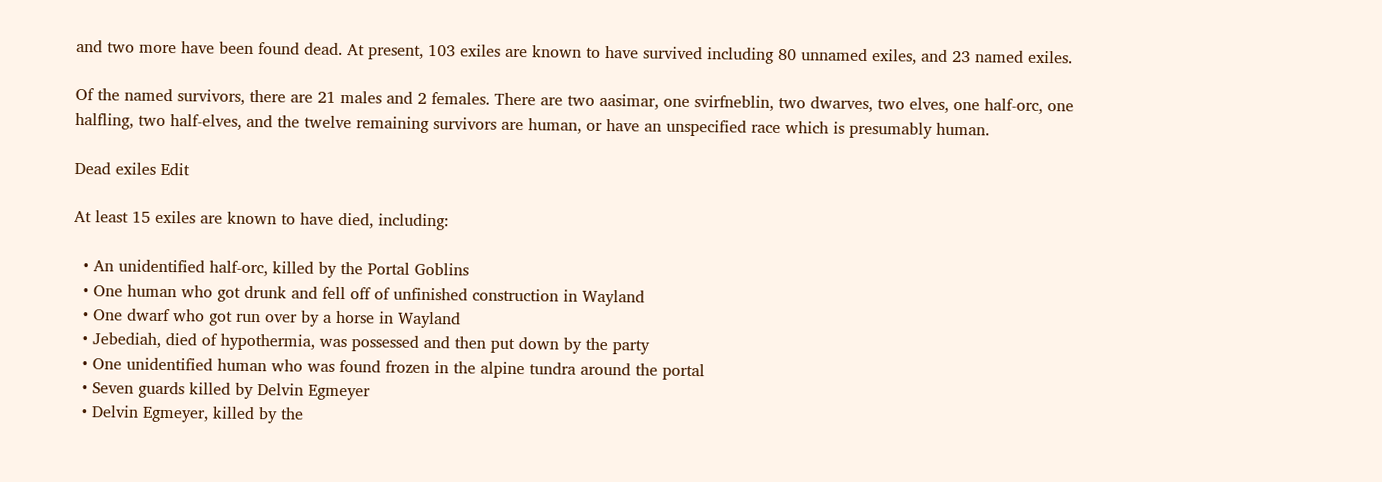and two more have been found dead. At present, 103 exiles are known to have survived including 80 unnamed exiles, and 23 named exiles.

Of the named survivors, there are 21 males and 2 females. There are two aasimar, one svirfneblin, two dwarves, two elves, one half-orc, one halfling, two half-elves, and the twelve remaining survivors are human, or have an unspecified race which is presumably human.

Dead exiles Edit

At least 15 exiles are known to have died, including:

  • An unidentified half-orc, killed by the Portal Goblins
  • One human who got drunk and fell off of unfinished construction in Wayland
  • One dwarf who got run over by a horse in Wayland
  • Jebediah, died of hypothermia, was possessed and then put down by the party
  • One unidentified human who was found frozen in the alpine tundra around the portal
  • Seven guards killed by Delvin Egmeyer
  • Delvin Egmeyer, killed by the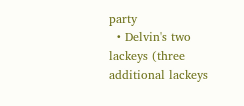party
  • Delvin's two lackeys (three additional lackeys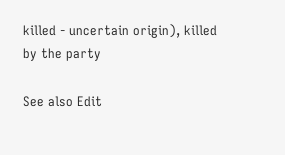killed - uncertain origin), killed by the party

See also Edit